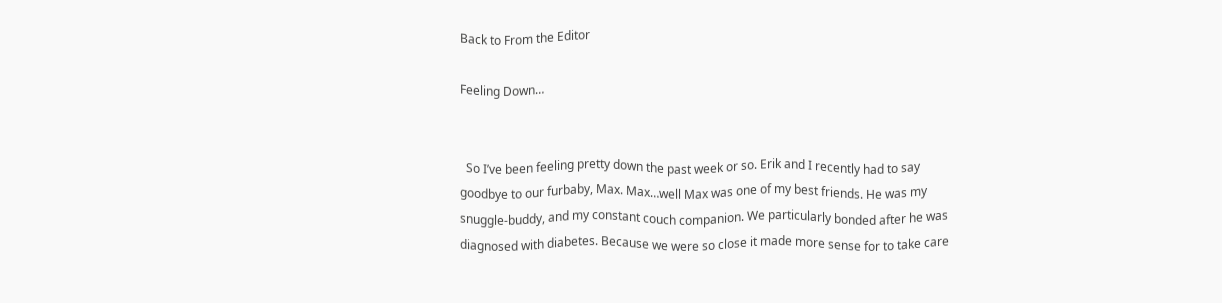Back to From the Editor

Feeling Down…


  So I’ve been feeling pretty down the past week or so. Erik and I recently had to say goodbye to our furbaby, Max. Max…well Max was one of my best friends. He was my snuggle-buddy, and my constant couch companion. We particularly bonded after he was diagnosed with diabetes. Because we were so close it made more sense for to take care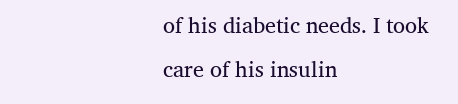of his diabetic needs. I took care of his insulin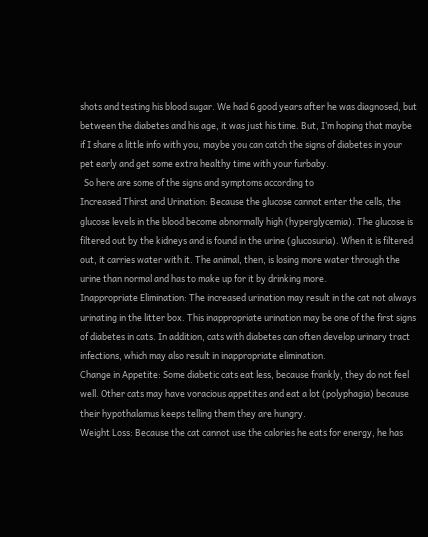shots and testing his blood sugar. We had 6 good years after he was diagnosed, but between the diabetes and his age, it was just his time. But, I’m hoping that maybe if I share a little info with you, maybe you can catch the signs of diabetes in your pet early and get some extra healthy time with your furbaby.
  So here are some of the signs and symptoms according to
Increased Thirst and Urination: Because the glucose cannot enter the cells, the glucose levels in the blood become abnormally high (hyperglycemia). The glucose is filtered out by the kidneys and is found in the urine (glucosuria). When it is filtered out, it carries water with it. The animal, then, is losing more water through the urine than normal and has to make up for it by drinking more.
Inappropriate Elimination: The increased urination may result in the cat not always urinating in the litter box. This inappropriate urination may be one of the first signs of diabetes in cats. In addition, cats with diabetes can often develop urinary tract infections, which may also result in inappropriate elimination.
Change in Appetite: Some diabetic cats eat less, because frankly, they do not feel well. Other cats may have voracious appetites and eat a lot (polyphagia) because their hypothalamus keeps telling them they are hungry.
Weight Loss: Because the cat cannot use the calories he eats for energy, he has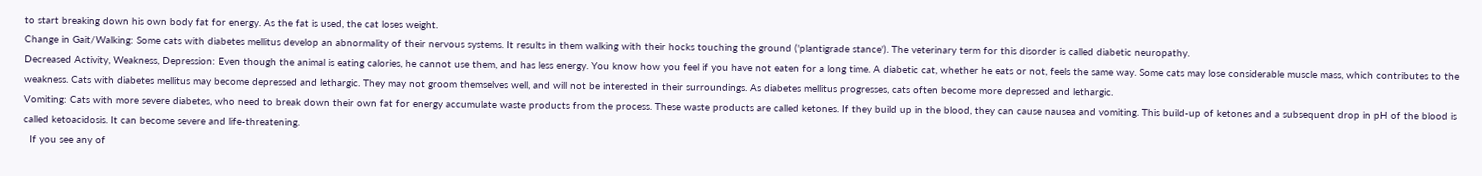to start breaking down his own body fat for energy. As the fat is used, the cat loses weight.
Change in Gait/Walking: Some cats with diabetes mellitus develop an abnormality of their nervous systems. It results in them walking with their hocks touching the ground ('plantigrade stance'). The veterinary term for this disorder is called diabetic neuropathy.
Decreased Activity, Weakness, Depression: Even though the animal is eating calories, he cannot use them, and has less energy. You know how you feel if you have not eaten for a long time. A diabetic cat, whether he eats or not, feels the same way. Some cats may lose considerable muscle mass, which contributes to the weakness. Cats with diabetes mellitus may become depressed and lethargic. They may not groom themselves well, and will not be interested in their surroundings. As diabetes mellitus progresses, cats often become more depressed and lethargic.
Vomiting: Cats with more severe diabetes, who need to break down their own fat for energy accumulate waste products from the process. These waste products are called ketones. If they build up in the blood, they can cause nausea and vomiting. This build-up of ketones and a subsequent drop in pH of the blood is called ketoacidosis. It can become severe and life-threatening.
  If you see any of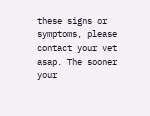these signs or symptoms, please contact your vet asap. The sooner your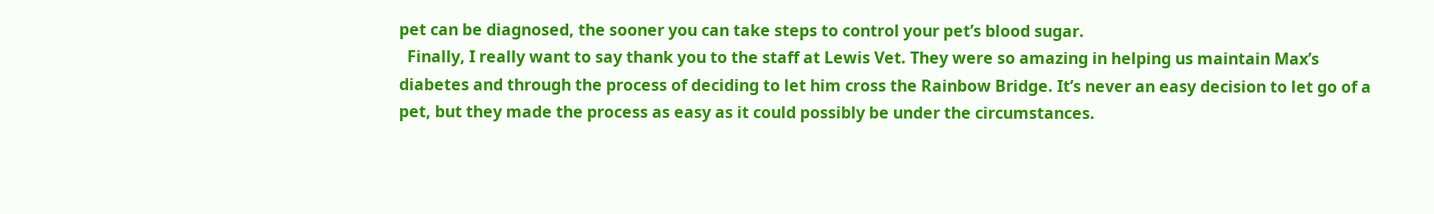pet can be diagnosed, the sooner you can take steps to control your pet’s blood sugar.
  Finally, I really want to say thank you to the staff at Lewis Vet. They were so amazing in helping us maintain Max’s diabetes and through the process of deciding to let him cross the Rainbow Bridge. It’s never an easy decision to let go of a pet, but they made the process as easy as it could possibly be under the circumstances.